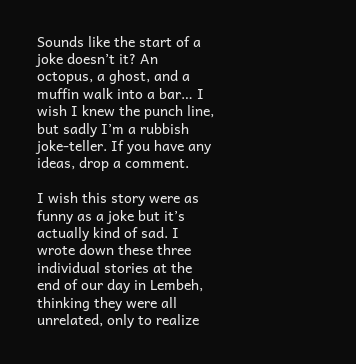Sounds like the start of a joke doesn’t it? An octopus, a ghost, and a muffin walk into a bar… I wish I knew the punch line, but sadly I’m a rubbish joke-teller. If you have any ideas, drop a comment.

I wish this story were as funny as a joke but it’s actually kind of sad. I wrote down these three individual stories at the end of our day in Lembeh, thinking they were all unrelated, only to realize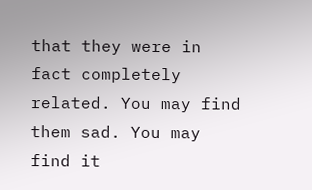that they were in fact completely related. You may find them sad. You may find it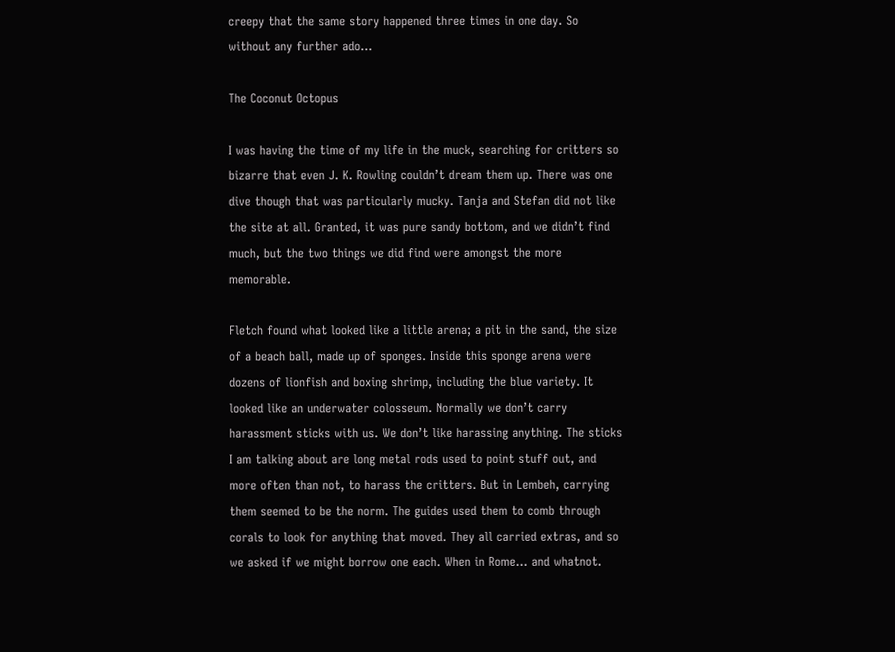creepy that the same story happened three times in one day. So without any further ado…

The Coconut Octopus

I was having the time of my life in the muck, searching for critters so bizarre that even J. K. Rowling couldn’t dream them up. There was one dive though that was particularly mucky. Tanja and Stefan did not like the site at all. Granted, it was pure sandy bottom, and we didn’t find much, but the two things we did find were amongst the more memorable.

Fletch found what looked like a little arena; a pit in the sand, the size of a beach ball, made up of sponges. Inside this sponge arena were dozens of lionfish and boxing shrimp, including the blue variety. It looked like an underwater colosseum. Normally we don’t carry harassment sticks with us. We don’t like harassing anything. The sticks I am talking about are long metal rods used to point stuff out, and more often than not, to harass the critters. But in Lembeh, carrying them seemed to be the norm. The guides used them to comb through corals to look for anything that moved. They all carried extras, and so we asked if we might borrow one each. When in Rome… and whatnot.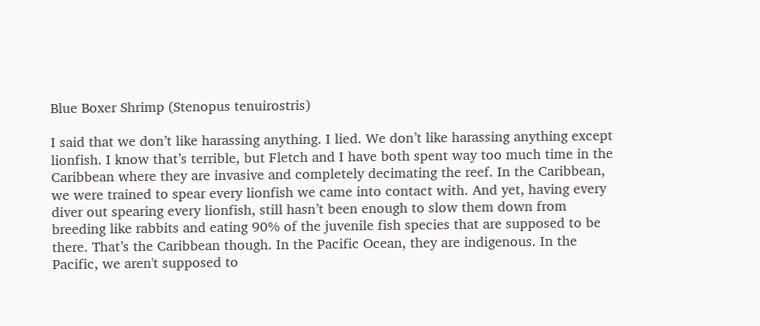Blue Boxer Shrimp (Stenopus tenuirostris)

I said that we don’t like harassing anything. I lied. We don’t like harassing anything except lionfish. I know that’s terrible, but Fletch and I have both spent way too much time in the Caribbean where they are invasive and completely decimating the reef. In the Caribbean, we were trained to spear every lionfish we came into contact with. And yet, having every diver out spearing every lionfish, still hasn’t been enough to slow them down from breeding like rabbits and eating 90% of the juvenile fish species that are supposed to be there. That’s the Caribbean though. In the Pacific Ocean, they are indigenous. In the Pacific, we aren't supposed to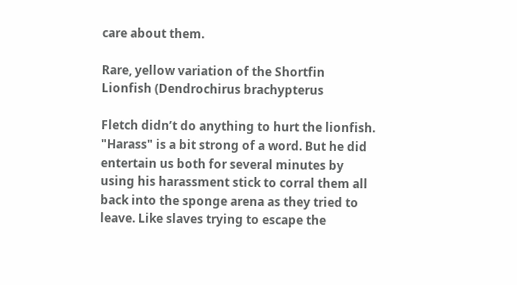care about them.

Rare, yellow variation of the Shortfin Lionfish (Dendrochirus brachypterus

Fletch didn’t do anything to hurt the lionfish. "Harass" is a bit strong of a word. But he did entertain us both for several minutes by using his harassment stick to corral them all back into the sponge arena as they tried to leave. Like slaves trying to escape the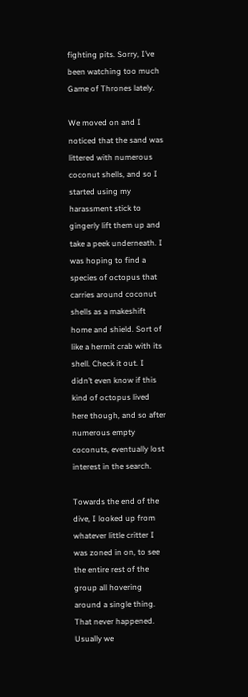fighting pits. Sorry, I’ve been watching too much Game of Thrones lately.

We moved on and I noticed that the sand was littered with numerous coconut shells, and so I started using my harassment stick to gingerly lift them up and take a peek underneath. I was hoping to find a species of octopus that carries around coconut shells as a makeshift home and shield. Sort of like a hermit crab with its shell. Check it out. I didn’t even know if this kind of octopus lived here though, and so after numerous empty coconuts, eventually lost interest in the search.

Towards the end of the dive, I looked up from whatever little critter I was zoned in on, to see the entire rest of the group all hovering around a single thing. That never happened. Usually we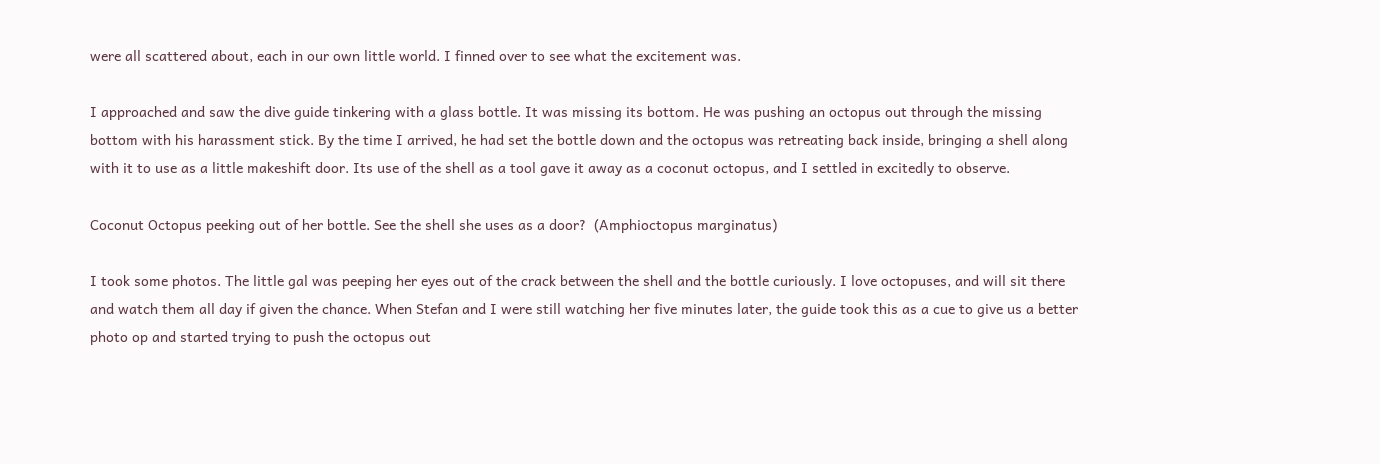were all scattered about, each in our own little world. I finned over to see what the excitement was.

I approached and saw the dive guide tinkering with a glass bottle. It was missing its bottom. He was pushing an octopus out through the missing bottom with his harassment stick. By the time I arrived, he had set the bottle down and the octopus was retreating back inside, bringing a shell along with it to use as a little makeshift door. Its use of the shell as a tool gave it away as a coconut octopus, and I settled in excitedly to observe.

Coconut Octopus peeking out of her bottle. See the shell she uses as a door?  (Amphioctopus marginatus)

I took some photos. The little gal was peeping her eyes out of the crack between the shell and the bottle curiously. I love octopuses, and will sit there and watch them all day if given the chance. When Stefan and I were still watching her five minutes later, the guide took this as a cue to give us a better photo op and started trying to push the octopus out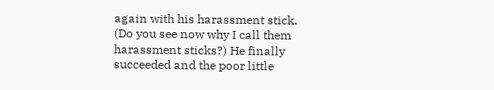again with his harassment stick. (Do you see now why I call them harassment sticks?) He finally succeeded and the poor little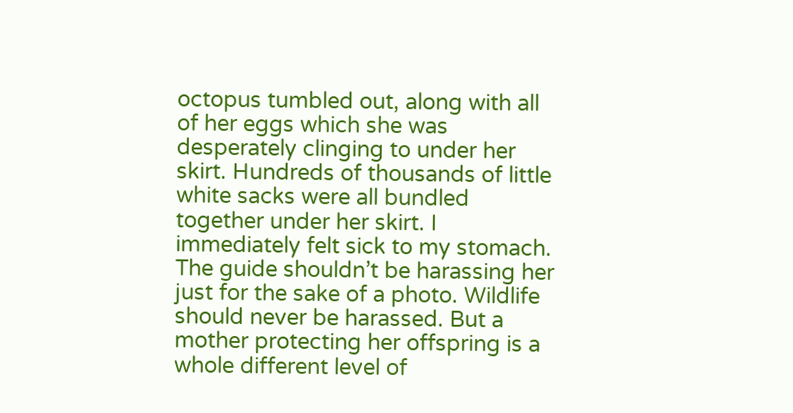octopus tumbled out, along with all of her eggs which she was desperately clinging to under her skirt. Hundreds of thousands of little white sacks were all bundled together under her skirt. I immediately felt sick to my stomach. The guide shouldn’t be harassing her just for the sake of a photo. Wildlife should never be harassed. But a mother protecting her offspring is a whole different level of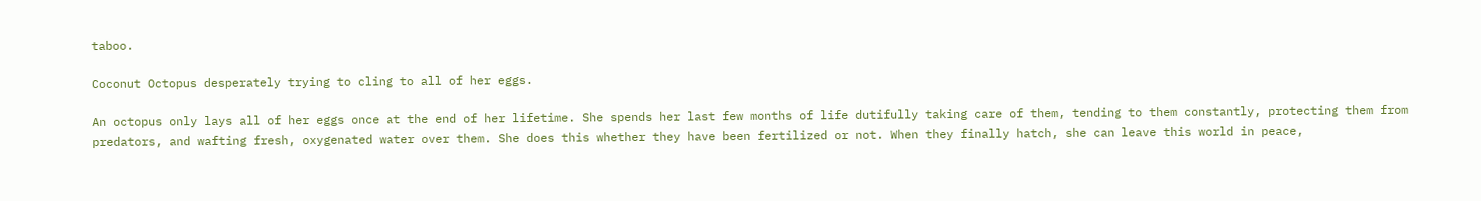taboo.

Coconut Octopus desperately trying to cling to all of her eggs.

An octopus only lays all of her eggs once at the end of her lifetime. She spends her last few months of life dutifully taking care of them, tending to them constantly, protecting them from predators, and wafting fresh, oxygenated water over them. She does this whether they have been fertilized or not. When they finally hatch, she can leave this world in peace,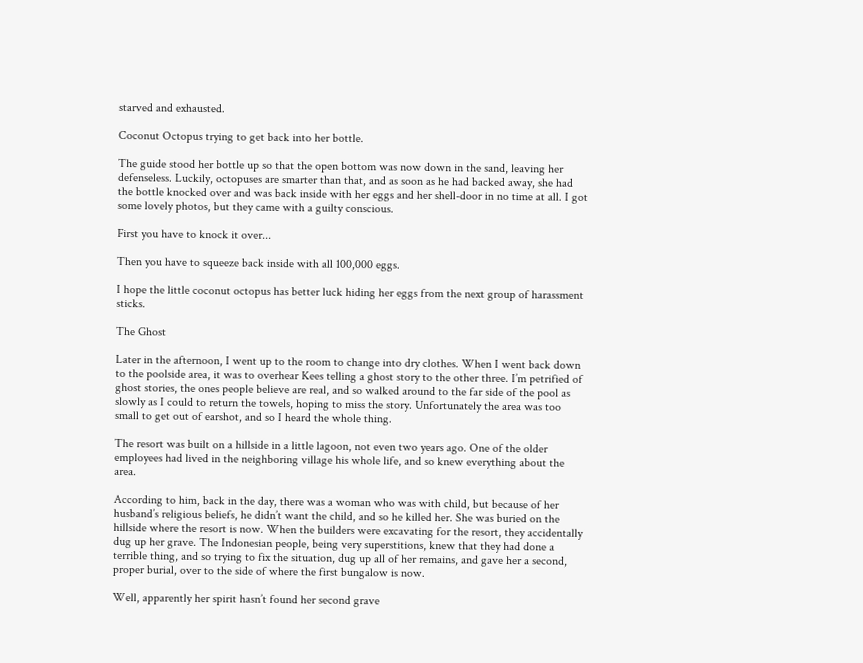starved and exhausted.

Coconut Octopus trying to get back into her bottle.

The guide stood her bottle up so that the open bottom was now down in the sand, leaving her defenseless. Luckily, octopuses are smarter than that, and as soon as he had backed away, she had the bottle knocked over and was back inside with her eggs and her shell-door in no time at all. I got some lovely photos, but they came with a guilty conscious.

First you have to knock it over...

Then you have to squeeze back inside with all 100,000 eggs.

I hope the little coconut octopus has better luck hiding her eggs from the next group of harassment sticks.

The Ghost

Later in the afternoon, I went up to the room to change into dry clothes. When I went back down to the poolside area, it was to overhear Kees telling a ghost story to the other three. I’m petrified of ghost stories, the ones people believe are real, and so walked around to the far side of the pool as slowly as I could to return the towels, hoping to miss the story. Unfortunately the area was too small to get out of earshot, and so I heard the whole thing.

The resort was built on a hillside in a little lagoon, not even two years ago. One of the older employees had lived in the neighboring village his whole life, and so knew everything about the area.

According to him, back in the day, there was a woman who was with child, but because of her husband’s religious beliefs, he didn’t want the child, and so he killed her. She was buried on the hillside where the resort is now. When the builders were excavating for the resort, they accidentally dug up her grave. The Indonesian people, being very superstitions, knew that they had done a terrible thing, and so trying to fix the situation, dug up all of her remains, and gave her a second, proper burial, over to the side of where the first bungalow is now.

Well, apparently her spirit hasn’t found her second grave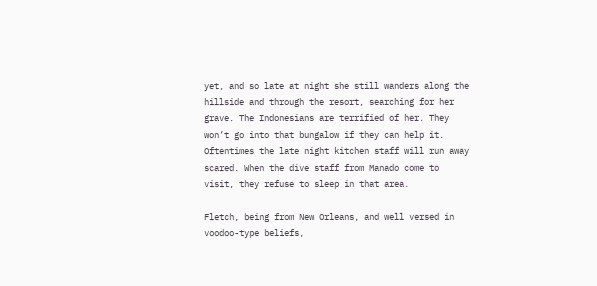yet, and so late at night she still wanders along the hillside and through the resort, searching for her grave. The Indonesians are terrified of her. They won’t go into that bungalow if they can help it. Oftentimes the late night kitchen staff will run away scared. When the dive staff from Manado come to visit, they refuse to sleep in that area.

Fletch, being from New Orleans, and well versed in voodoo-type beliefs,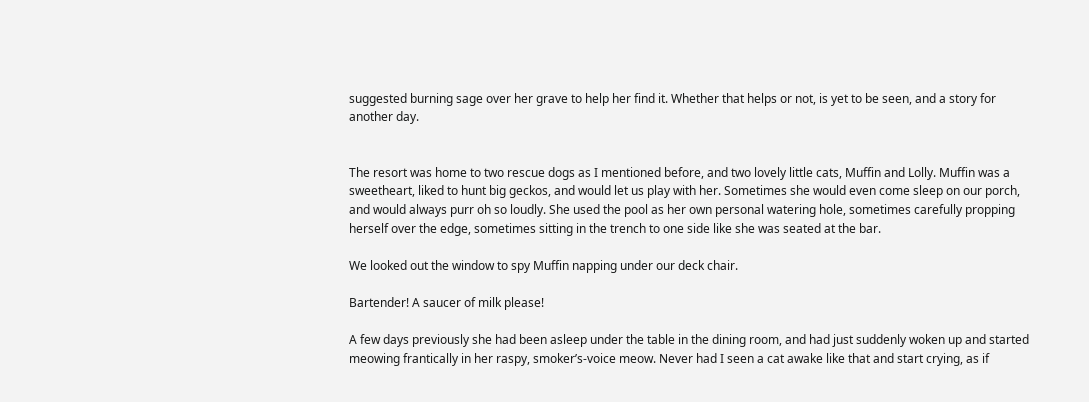suggested burning sage over her grave to help her find it. Whether that helps or not, is yet to be seen, and a story for another day.


The resort was home to two rescue dogs as I mentioned before, and two lovely little cats, Muffin and Lolly. Muffin was a sweetheart, liked to hunt big geckos, and would let us play with her. Sometimes she would even come sleep on our porch, and would always purr oh so loudly. She used the pool as her own personal watering hole, sometimes carefully propping herself over the edge, sometimes sitting in the trench to one side like she was seated at the bar.

We looked out the window to spy Muffin napping under our deck chair.

Bartender! A saucer of milk please!

A few days previously she had been asleep under the table in the dining room, and had just suddenly woken up and started meowing frantically in her raspy, smoker’s-voice meow. Never had I seen a cat awake like that and start crying, as if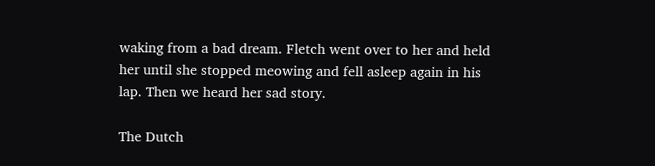waking from a bad dream. Fletch went over to her and held her until she stopped meowing and fell asleep again in his lap. Then we heard her sad story.

The Dutch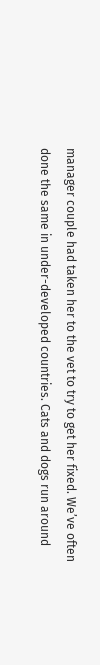manager couple had taken her to the vet to try to get her fixed. We’ve often done the same in under-developed countries. Cats and dogs run around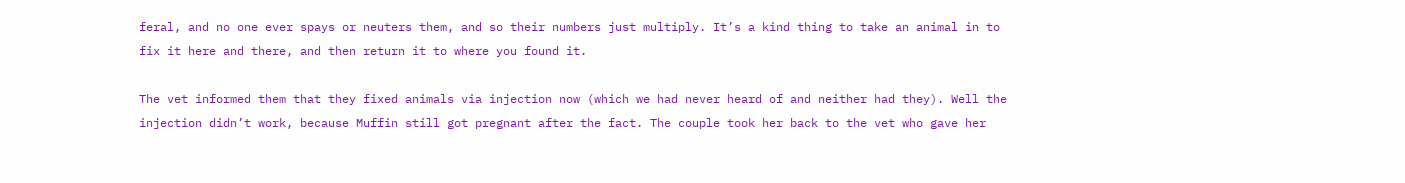feral, and no one ever spays or neuters them, and so their numbers just multiply. It’s a kind thing to take an animal in to fix it here and there, and then return it to where you found it.

The vet informed them that they fixed animals via injection now (which we had never heard of and neither had they). Well the injection didn’t work, because Muffin still got pregnant after the fact. The couple took her back to the vet who gave her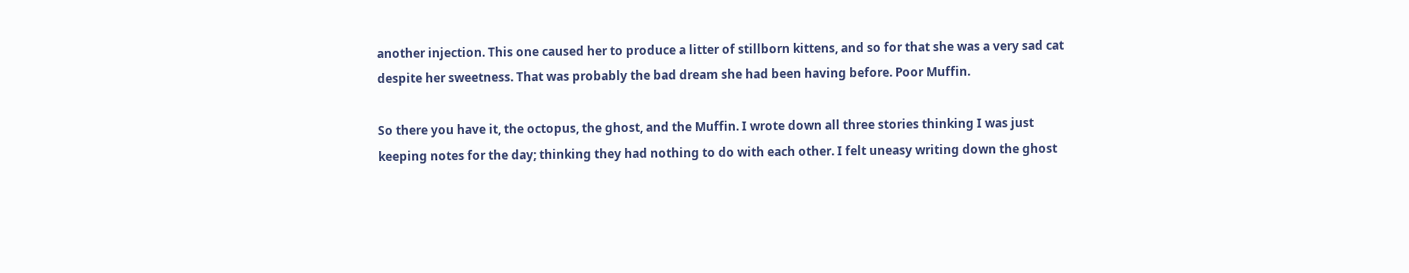another injection. This one caused her to produce a litter of stillborn kittens, and so for that she was a very sad cat despite her sweetness. That was probably the bad dream she had been having before. Poor Muffin.

So there you have it, the octopus, the ghost, and the Muffin. I wrote down all three stories thinking I was just keeping notes for the day; thinking they had nothing to do with each other. I felt uneasy writing down the ghost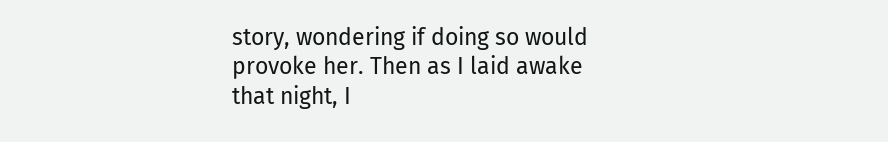story, wondering if doing so would provoke her. Then as I laid awake that night, I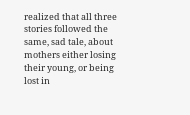realized that all three stories followed the same, sad tale, about mothers either losing their young, or being lost in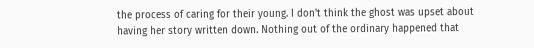the process of caring for their young. I don't think the ghost was upset about having her story written down. Nothing out of the ordinary happened that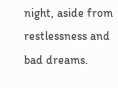night, aside from restlessness and bad dreams.